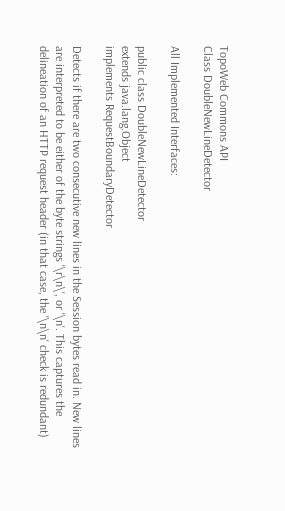TopoWeb Commons API
Class DoubleNewLineDetector

All Implemented Interfaces:

public class DoubleNewLineDetector
extends java.lang.Object
implements RequestBoundaryDetector

Detects if there are two consecutive new lines in the Session bytes read in. New lines are interpreted to be either of the byte strings '\r\n\', or '\n'. This captures the delineation of an HTTP request header (in that case, the '\n\n' check is redundant)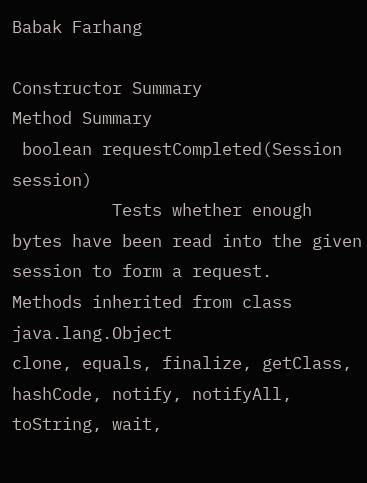Babak Farhang

Constructor Summary
Method Summary
 boolean requestCompleted(Session session)
          Tests whether enough bytes have been read into the given session to form a request.
Methods inherited from class java.lang.Object
clone, equals, finalize, getClass, hashCode, notify, notifyAll, toString, wait,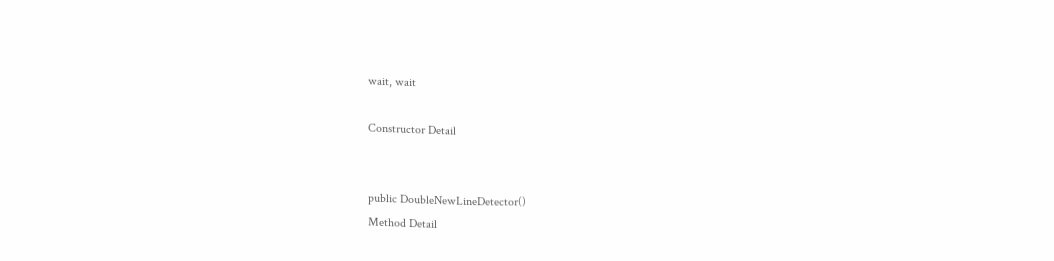wait, wait

Constructor Detail


public DoubleNewLineDetector()
Method Detail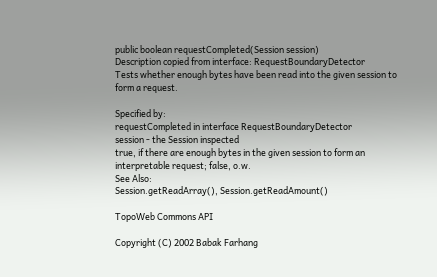public boolean requestCompleted(Session session)
Description copied from interface: RequestBoundaryDetector
Tests whether enough bytes have been read into the given session to form a request.

Specified by:
requestCompleted in interface RequestBoundaryDetector
session - the Session inspected
true, if there are enough bytes in the given session to form an interpretable request; false, o.w.
See Also:
Session.getReadArray(), Session.getReadAmount()

TopoWeb Commons API

Copyright (C) 2002 Babak Farhang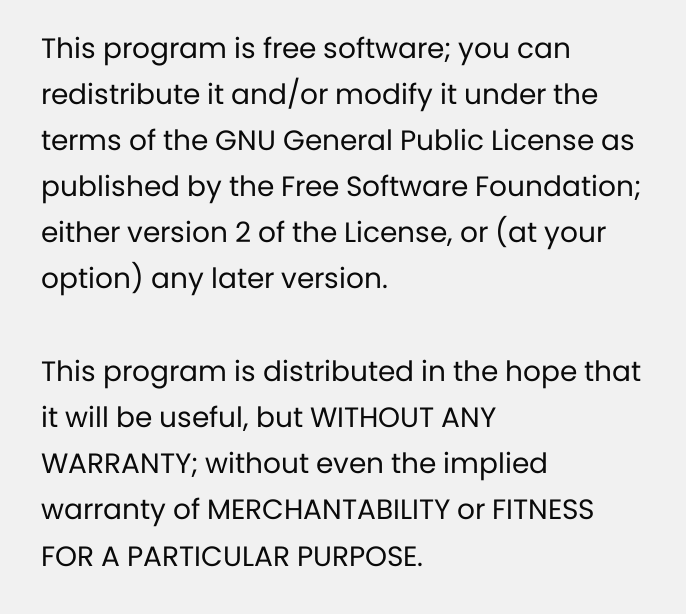This program is free software; you can redistribute it and/or modify it under the terms of the GNU General Public License as published by the Free Software Foundation; either version 2 of the License, or (at your option) any later version.

This program is distributed in the hope that it will be useful, but WITHOUT ANY WARRANTY; without even the implied warranty of MERCHANTABILITY or FITNESS FOR A PARTICULAR PURPOSE.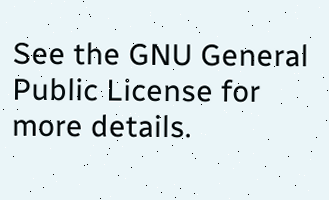See the GNU General Public License for more details.